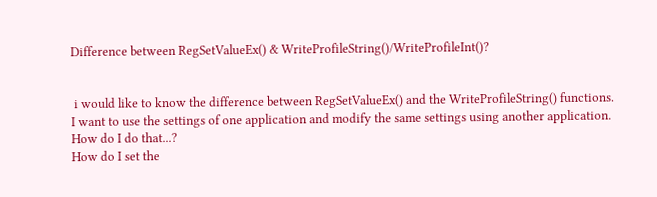Difference between RegSetValueEx() & WriteProfileString()/WriteProfileInt()?


 i would like to know the difference between RegSetValueEx() and the WriteProfileString() functions.
I want to use the settings of one application and modify the same settings using another application.
How do I do that...?
How do I set the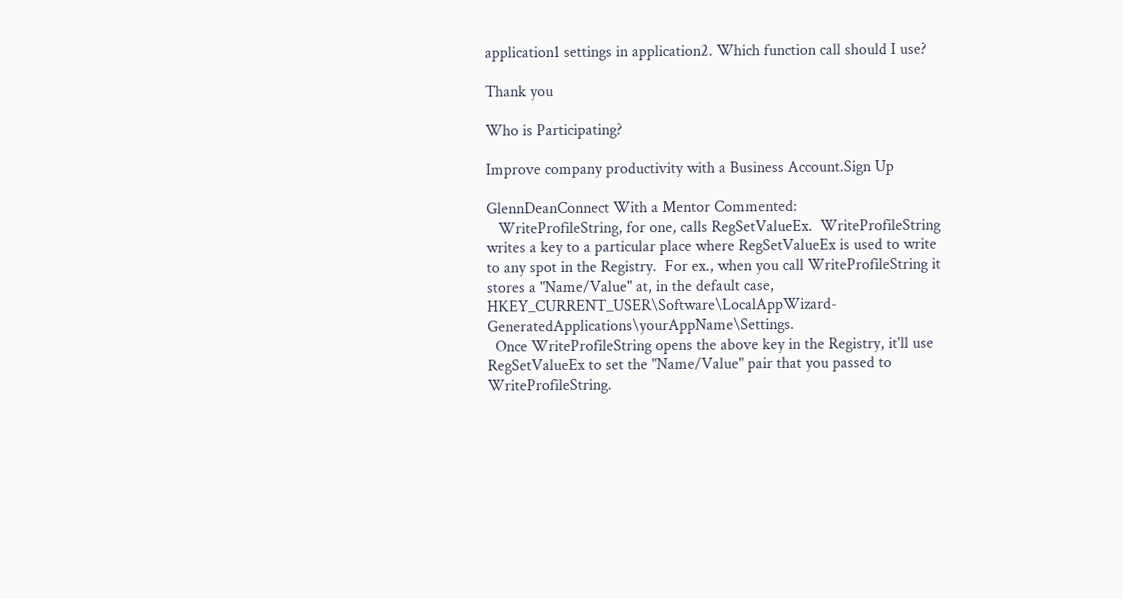application1 settings in application2. Which function call should I use?

Thank you

Who is Participating?

Improve company productivity with a Business Account.Sign Up

GlennDeanConnect With a Mentor Commented:
   WriteProfileString, for one, calls RegSetValueEx.  WriteProfileString writes a key to a particular place where RegSetValueEx is used to write to any spot in the Registry.  For ex., when you call WriteProfileString it stores a "Name/Value" at, in the default case, HKEY_CURRENT_USER\Software\LocalAppWizard-GeneratedApplications\yourAppName\Settings.
  Once WriteProfileString opens the above key in the Registry, it'll use RegSetValueEx to set the "Name/Value" pair that you passed to WriteProfileString.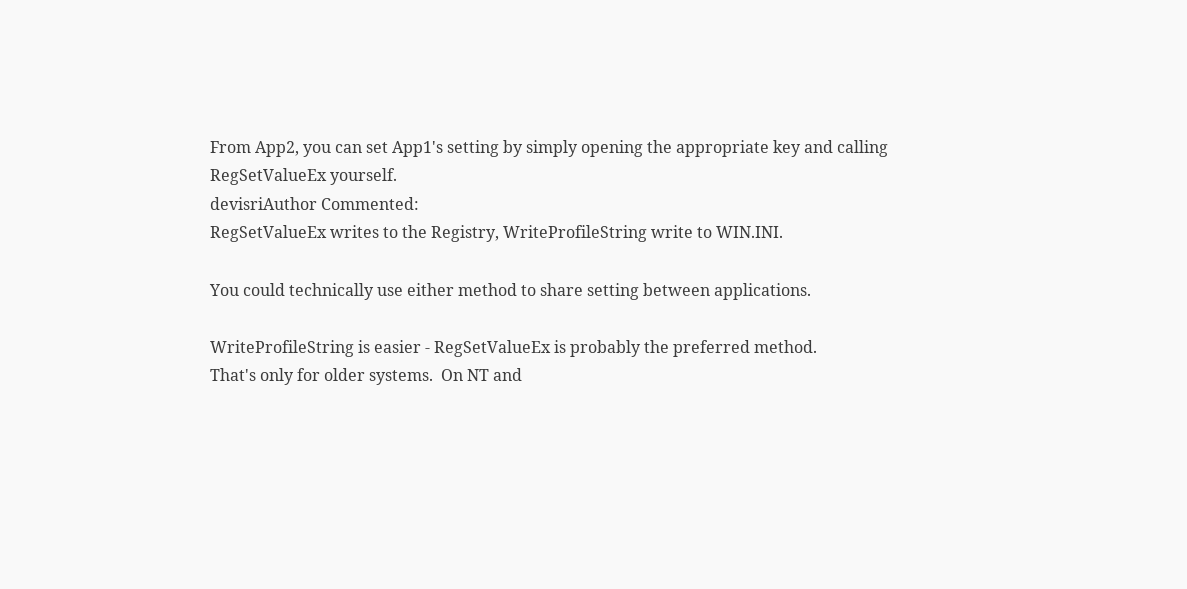From App2, you can set App1's setting by simply opening the appropriate key and calling RegSetValueEx yourself.
devisriAuthor Commented:
RegSetValueEx writes to the Registry, WriteProfileString write to WIN.INI.

You could technically use either method to share setting between applications.

WriteProfileString is easier - RegSetValueEx is probably the preferred method.
That's only for older systems.  On NT and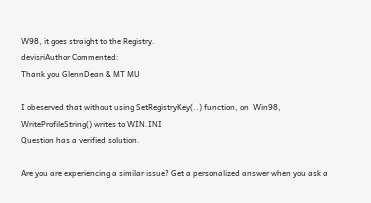W98, it goes straight to the Registry.
devisriAuthor Commented:
Thank you GlennDean & MT MU

I obeserved that without using SetRegistryKey(..) function, on  Win98,
WriteProfileString() writes to WIN.INI
Question has a verified solution.

Are you are experiencing a similar issue? Get a personalized answer when you ask a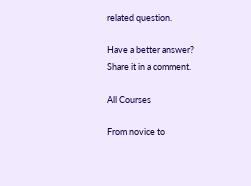related question.

Have a better answer? Share it in a comment.

All Courses

From novice to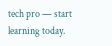tech pro — start learning today.